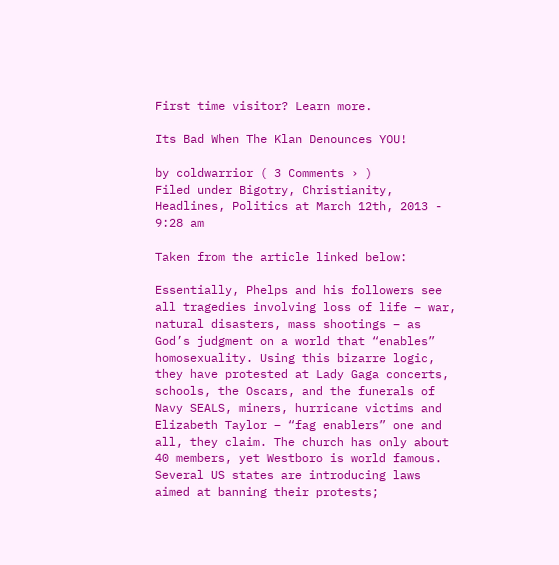First time visitor? Learn more.

Its Bad When The Klan Denounces YOU!

by coldwarrior ( 3 Comments › )
Filed under Bigotry, Christianity, Headlines, Politics at March 12th, 2013 - 9:28 am

Taken from the article linked below:

Essentially, Phelps and his followers see all tragedies involving loss of life – war, natural disasters, mass shootings – as God’s judgment on a world that “enables” homosexuality. Using this bizarre logic, they have protested at Lady Gaga concerts, schools, the Oscars, and the funerals of Navy SEALS, miners, hurricane victims and Elizabeth Taylor – “fag enablers” one and all, they claim. The church has only about 40 members, yet Westboro is world famous. Several US states are introducing laws aimed at banning their protests;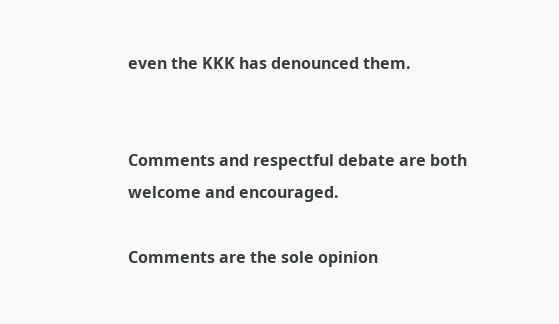even the KKK has denounced them.


Comments and respectful debate are both welcome and encouraged.

Comments are the sole opinion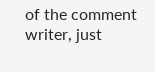of the comment writer, just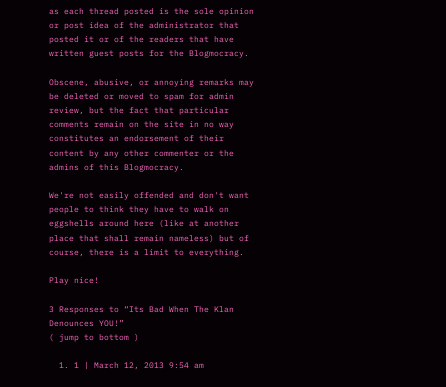as each thread posted is the sole opinion or post idea of the administrator that posted it or of the readers that have written guest posts for the Blogmocracy.

Obscene, abusive, or annoying remarks may be deleted or moved to spam for admin review, but the fact that particular comments remain on the site in no way constitutes an endorsement of their content by any other commenter or the admins of this Blogmocracy.

We're not easily offended and don't want people to think they have to walk on eggshells around here (like at another place that shall remain nameless) but of course, there is a limit to everything.

Play nice!

3 Responses to “Its Bad When The Klan Denounces YOU!”
( jump to bottom )

  1. 1 | March 12, 2013 9:54 am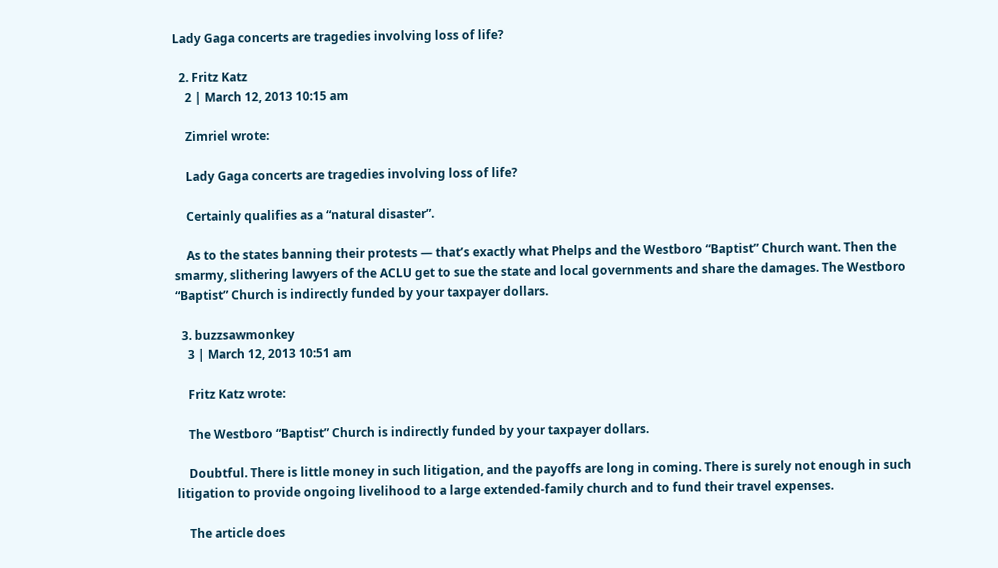Lady Gaga concerts are tragedies involving loss of life?

  2. Fritz Katz
    2 | March 12, 2013 10:15 am

    Zimriel wrote:

    Lady Gaga concerts are tragedies involving loss of life?

    Certainly qualifies as a “natural disaster”.

    As to the states banning their protests — that’s exactly what Phelps and the Westboro “Baptist” Church want. Then the smarmy, slithering lawyers of the ACLU get to sue the state and local governments and share the damages. The Westboro “Baptist” Church is indirectly funded by your taxpayer dollars.

  3. buzzsawmonkey
    3 | March 12, 2013 10:51 am

    Fritz Katz wrote:

    The Westboro “Baptist” Church is indirectly funded by your taxpayer dollars.

    Doubtful. There is little money in such litigation, and the payoffs are long in coming. There is surely not enough in such litigation to provide ongoing livelihood to a large extended-family church and to fund their travel expenses.

    The article does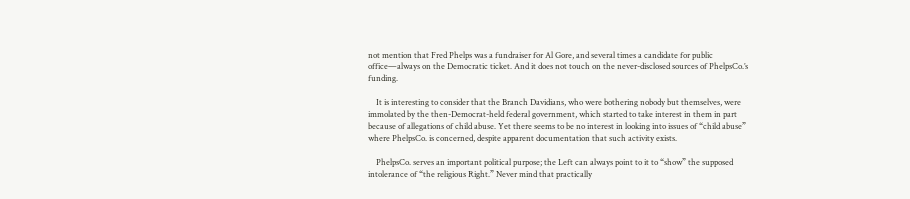not mention that Fred Phelps was a fundraiser for Al Gore, and several times a candidate for public office—always on the Democratic ticket. And it does not touch on the never-disclosed sources of PhelpsCo.’s funding.

    It is interesting to consider that the Branch Davidians, who were bothering nobody but themselves, were immolated by the then-Democrat-held federal government, which started to take interest in them in part because of allegations of child abuse. Yet there seems to be no interest in looking into issues of “child abuse” where PhelpsCo. is concerned, despite apparent documentation that such activity exists.

    PhelpsCo. serves an important political purpose; the Left can always point to it to “show” the supposed intolerance of “the religious Right.” Never mind that practically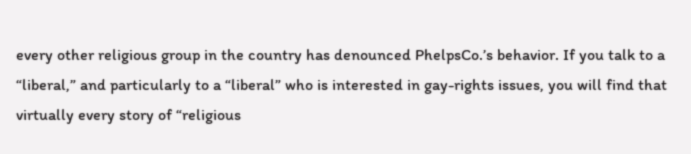every other religious group in the country has denounced PhelpsCo.’s behavior. If you talk to a “liberal,” and particularly to a “liberal” who is interested in gay-rights issues, you will find that virtually every story of “religious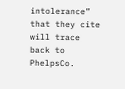intolerance” that they cite will trace back to PhelpsCo.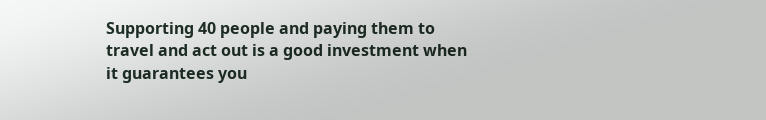Supporting 40 people and paying them to travel and act out is a good investment when it guarantees you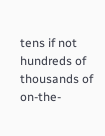tens if not hundreds of thousands of on-the-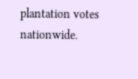plantation votes nationwide.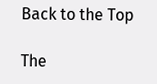Back to the Top

The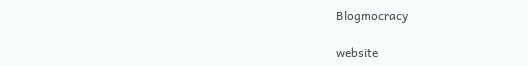Blogmocracy

website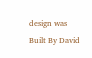design was Built By David